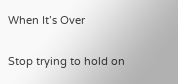When It’s Over

Stop trying to hold on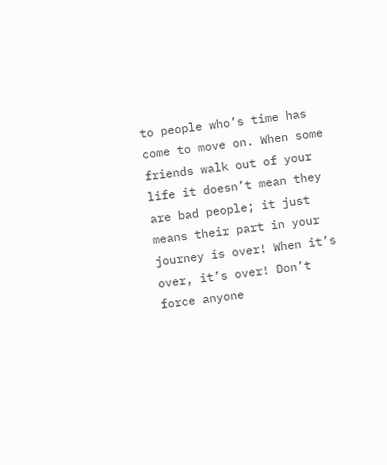to people who’s time has come to move on. When some friends walk out of your life it doesn’t mean they are bad people; it just means their part in your journey is over! When it’s over, it’s over! Don’t force anyone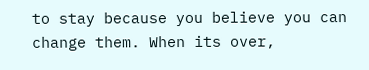to stay because you believe you can change them. When its over,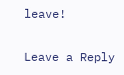leave!

Leave a Reply